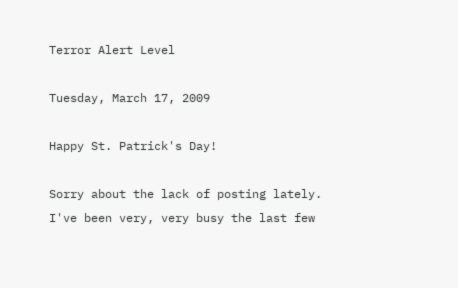Terror Alert Level

Tuesday, March 17, 2009

Happy St. Patrick's Day!

Sorry about the lack of posting lately. I've been very, very busy the last few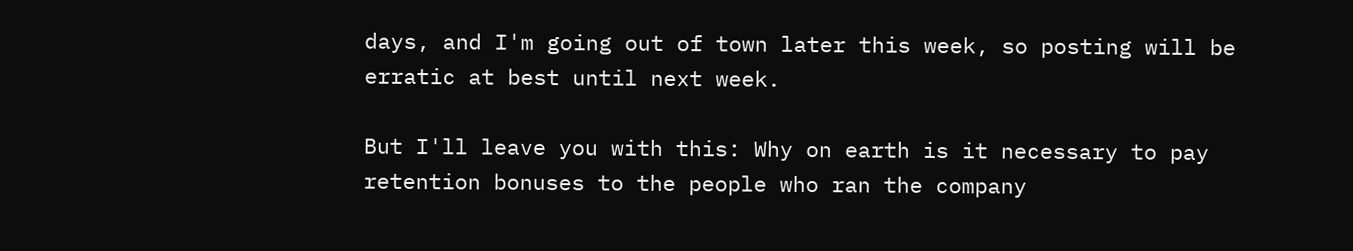days, and I'm going out of town later this week, so posting will be erratic at best until next week.

But I'll leave you with this: Why on earth is it necessary to pay retention bonuses to the people who ran the company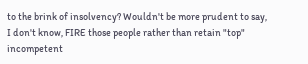to the brink of insolvency? Wouldn't be more prudent to say, I don't know, FIRE those people rather than retain "top" incompetent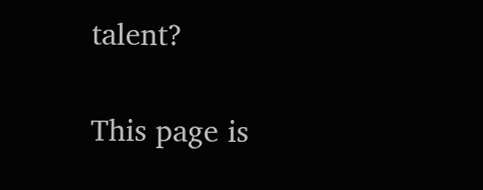talent?

This page is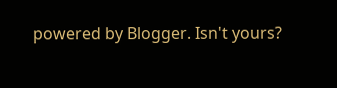powered by Blogger. Isn't yours?